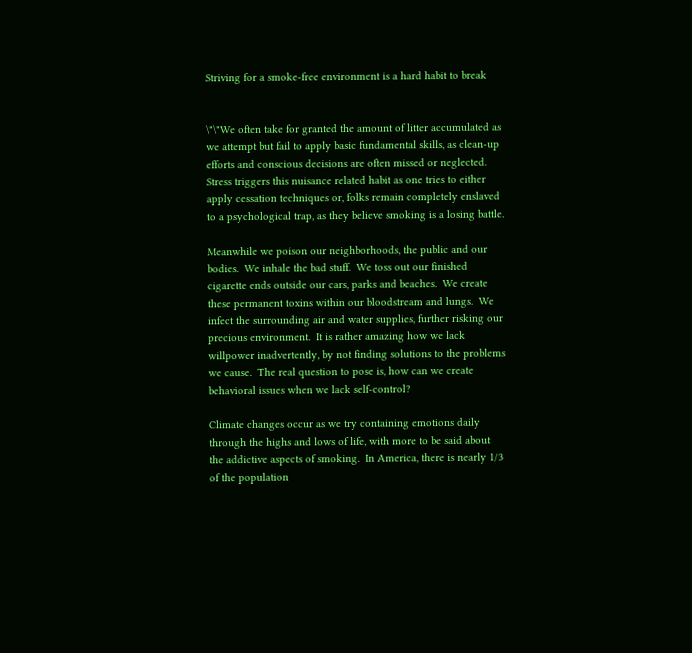Striving for a smoke-free environment is a hard habit to break


\"\"We often take for granted the amount of litter accumulated as we attempt but fail to apply basic fundamental skills, as clean-up efforts and conscious decisions are often missed or neglected.  Stress triggers this nuisance related habit as one tries to either apply cessation techniques or, folks remain completely enslaved to a psychological trap, as they believe smoking is a losing battle.

Meanwhile we poison our neighborhoods, the public and our bodies.  We inhale the bad stuff.  We toss out our finished cigarette ends outside our cars, parks and beaches.  We create these permanent toxins within our bloodstream and lungs.  We infect the surrounding air and water supplies, further risking our precious environment.  It is rather amazing how we lack willpower inadvertently, by not finding solutions to the problems we cause.  The real question to pose is, how can we create behavioral issues when we lack self-control?

Climate changes occur as we try containing emotions daily through the highs and lows of life, with more to be said about the addictive aspects of smoking.  In America, there is nearly 1/3 of the population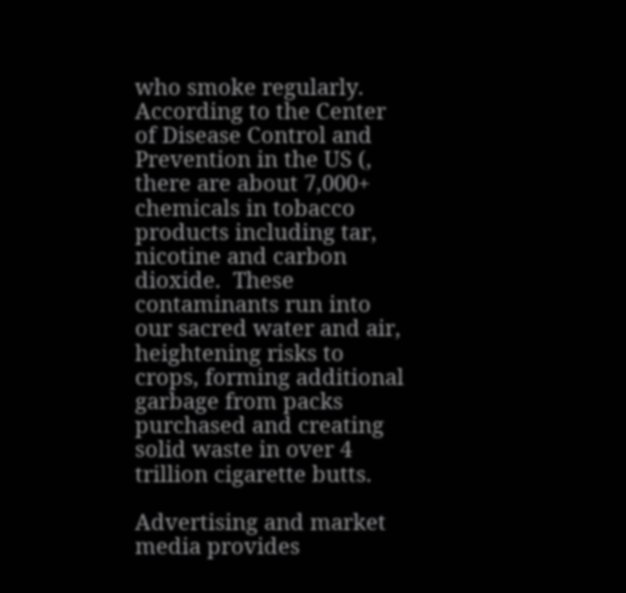who smoke regularly.  According to the Center of Disease Control and Prevention in the US (, there are about 7,000+ chemicals in tobacco products including tar, nicotine and carbon dioxide.  These contaminants run into our sacred water and air, heightening risks to crops, forming additional garbage from packs purchased and creating  solid waste in over 4 trillion cigarette butts.

Advertising and market media provides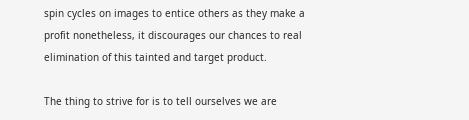spin cycles on images to entice others as they make a profit nonetheless, it discourages our chances to real elimination of this tainted and target product.

The thing to strive for is to tell ourselves we are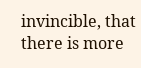invincible, that there is more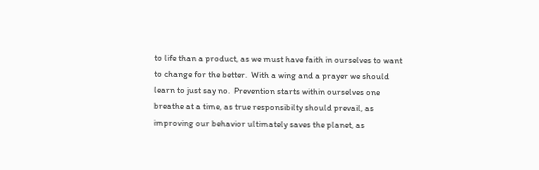to life than a product, as we must have faith in ourselves to want to change for the better.  With a wing and a prayer we should learn to just say no.  Prevention starts within ourselves one breathe at a time, as true responsibilty should prevail, as improving our behavior ultimately saves the planet, as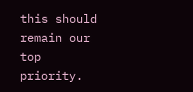this should remain our top priority.